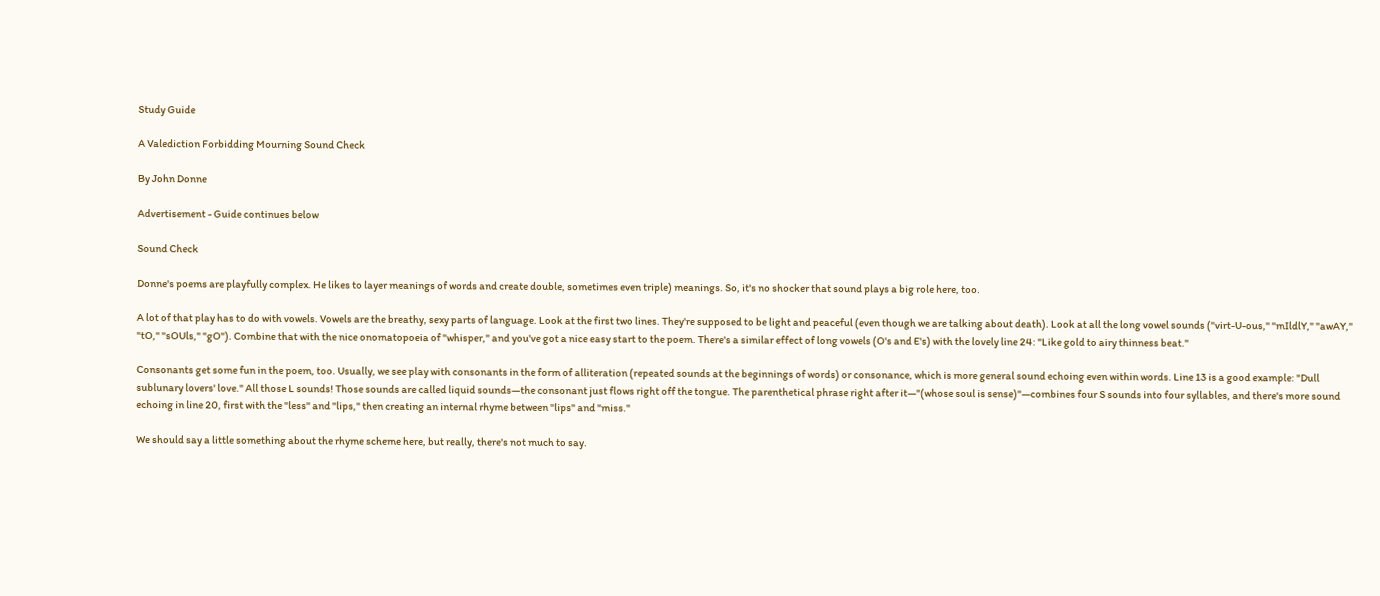Study Guide

A Valediction Forbidding Mourning Sound Check

By John Donne

Advertisement - Guide continues below

Sound Check

Donne's poems are playfully complex. He likes to layer meanings of words and create double, sometimes even triple) meanings. So, it's no shocker that sound plays a big role here, too.

A lot of that play has to do with vowels. Vowels are the breathy, sexy parts of language. Look at the first two lines. They're supposed to be light and peaceful (even though we are talking about death). Look at all the long vowel sounds ("virt-U-ous," "mIldlY," "awAY," "tO," "sOUls," "gO"). Combine that with the nice onomatopoeia of "whisper," and you've got a nice easy start to the poem. There's a similar effect of long vowels (O's and E's) with the lovely line 24: "Like gold to airy thinness beat."

Consonants get some fun in the poem, too. Usually, we see play with consonants in the form of alliteration (repeated sounds at the beginnings of words) or consonance, which is more general sound echoing even within words. Line 13 is a good example: "Dull sublunary lovers' love." All those L sounds! Those sounds are called liquid sounds—the consonant just flows right off the tongue. The parenthetical phrase right after it—"(whose soul is sense)"—combines four S sounds into four syllables, and there's more sound echoing in line 20, first with the "less" and "lips," then creating an internal rhyme between "lips" and "miss."

We should say a little something about the rhyme scheme here, but really, there's not much to say.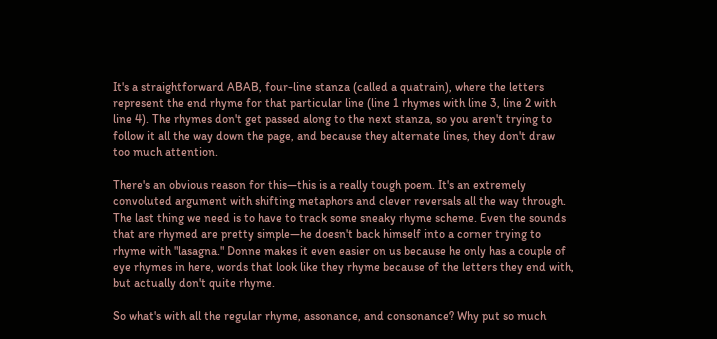It's a straightforward ABAB, four-line stanza (called a quatrain), where the letters represent the end rhyme for that particular line (line 1 rhymes with line 3, line 2 with line 4). The rhymes don't get passed along to the next stanza, so you aren't trying to follow it all the way down the page, and because they alternate lines, they don't draw too much attention.

There's an obvious reason for this—this is a really tough poem. It's an extremely convoluted argument with shifting metaphors and clever reversals all the way through. The last thing we need is to have to track some sneaky rhyme scheme. Even the sounds that are rhymed are pretty simple—he doesn't back himself into a corner trying to rhyme with "lasagna." Donne makes it even easier on us because he only has a couple of eye rhymes in here, words that look like they rhyme because of the letters they end with, but actually don't quite rhyme.

So what's with all the regular rhyme, assonance, and consonance? Why put so much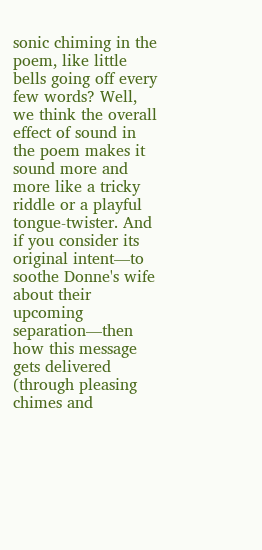sonic chiming in the poem, like little bells going off every few words? Well, we think the overall effect of sound in the poem makes it sound more and more like a tricky riddle or a playful tongue-twister. And if you consider its original intent—to soothe Donne's wife about their upcoming separation—then how this message gets delivered (through pleasing chimes and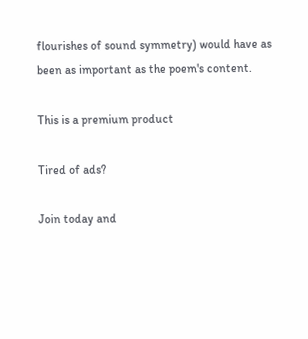flourishes of sound symmetry) would have as been as important as the poem's content.

This is a premium product

Tired of ads?

Join today and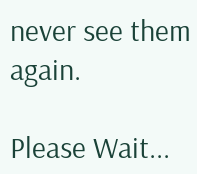never see them again.

Please Wait...